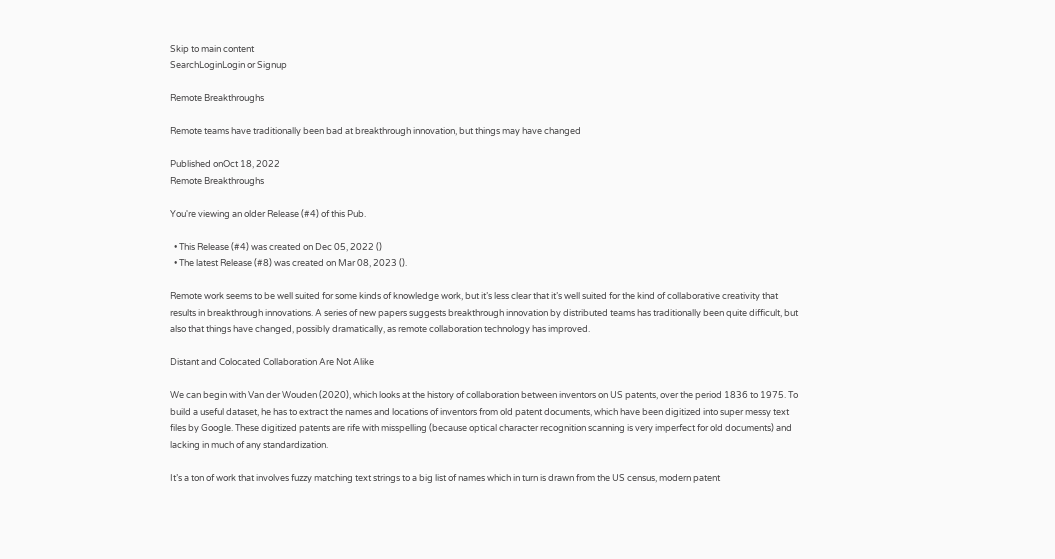Skip to main content
SearchLoginLogin or Signup

Remote Breakthroughs

Remote teams have traditionally been bad at breakthrough innovation, but things may have changed

Published onOct 18, 2022
Remote Breakthroughs

You're viewing an older Release (#4) of this Pub.

  • This Release (#4) was created on Dec 05, 2022 ()
  • The latest Release (#8) was created on Mar 08, 2023 ().

Remote work seems to be well suited for some kinds of knowledge work, but it’s less clear that it’s well suited for the kind of collaborative creativity that results in breakthrough innovations. A series of new papers suggests breakthrough innovation by distributed teams has traditionally been quite difficult, but also that things have changed, possibly dramatically, as remote collaboration technology has improved.

Distant and Colocated Collaboration Are Not Alike

We can begin with Van der Wouden (2020), which looks at the history of collaboration between inventors on US patents, over the period 1836 to 1975. To build a useful dataset, he has to extract the names and locations of inventors from old patent documents, which have been digitized into super messy text files by Google. These digitized patents are rife with misspelling (because optical character recognition scanning is very imperfect for old documents) and lacking in much of any standardization.

It’s a ton of work that involves fuzzy matching text strings to a big list of names which in turn is drawn from the US census, modern patent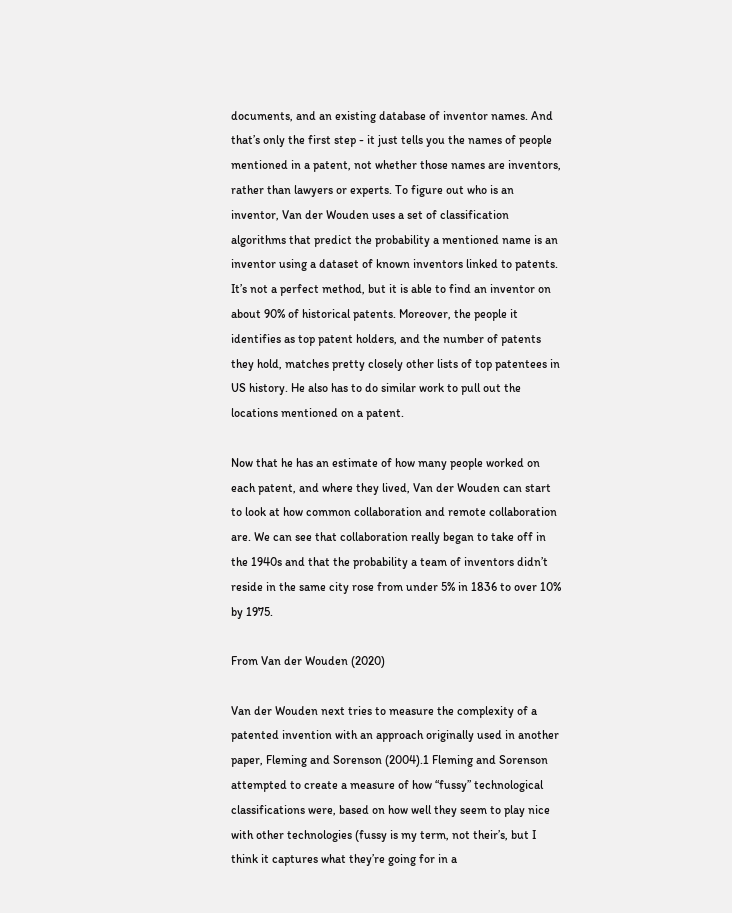documents, and an existing database of inventor names. And that’s only the first step - it just tells you the names of people mentioned in a patent, not whether those names are inventors, rather than lawyers or experts. To figure out who is an inventor, Van der Wouden uses a set of classification algorithms that predict the probability a mentioned name is an inventor using a dataset of known inventors linked to patents. It’s not a perfect method, but it is able to find an inventor on about 90% of historical patents. Moreover, the people it identifies as top patent holders, and the number of patents they hold, matches pretty closely other lists of top patentees in US history. He also has to do similar work to pull out the locations mentioned on a patent.

Now that he has an estimate of how many people worked on each patent, and where they lived, Van der Wouden can start to look at how common collaboration and remote collaboration are. We can see that collaboration really began to take off in the 1940s and that the probability a team of inventors didn’t reside in the same city rose from under 5% in 1836 to over 10% by 1975.

From Van der Wouden (2020)

Van der Wouden next tries to measure the complexity of a patented invention with an approach originally used in another paper, Fleming and Sorenson (2004).1 Fleming and Sorenson attempted to create a measure of how “fussy” technological classifications were, based on how well they seem to play nice with other technologies (fussy is my term, not their’s, but I think it captures what they’re going for in a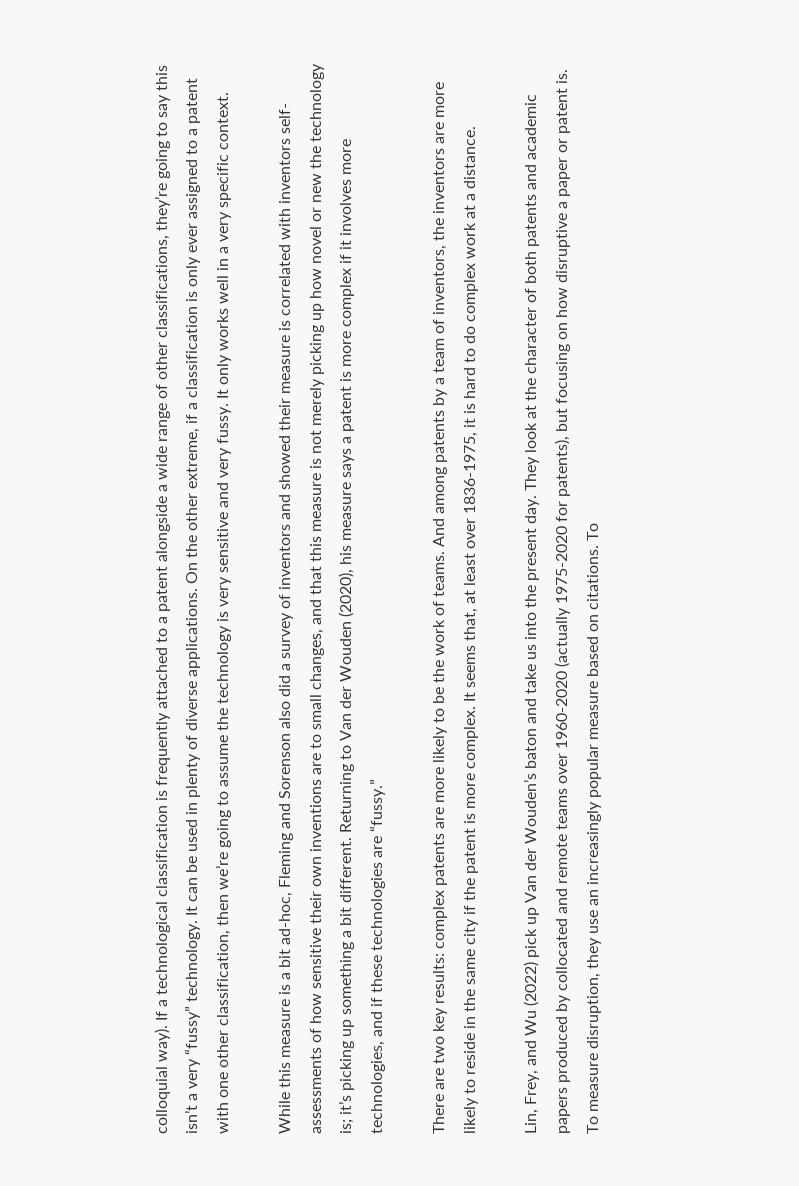colloquial way). If a technological classification is frequently attached to a patent alongside a wide range of other classifications, they’re going to say this isn’t a very “fussy” technology. It can be used in plenty of diverse applications. On the other extreme, if a classification is only ever assigned to a patent with one other classification, then we’re going to assume the technology is very sensitive and very fussy. It only works well in a very specific context.

While this measure is a bit ad-hoc, Fleming and Sorenson also did a survey of inventors and showed their measure is correlated with inventors self-assessments of how sensitive their own inventions are to small changes, and that this measure is not merely picking up how novel or new the technology is; it’s picking up something a bit different. Returning to Van der Wouden (2020), his measure says a patent is more complex if it involves more technologies, and if these technologies are “fussy.”

There are two key results: complex patents are more likely to be the work of teams. And among patents by a team of inventors, the inventors are more likely to reside in the same city if the patent is more complex. It seems that, at least over 1836-1975, it is hard to do complex work at a distance.

Lin, Frey, and Wu (2022) pick up Van der Wouden’s baton and take us into the present day. They look at the character of both patents and academic papers produced by collocated and remote teams over 1960-2020 (actually 1975-2020 for patents), but focusing on how disruptive a paper or patent is. To measure disruption, they use an increasingly popular measure based on citations. To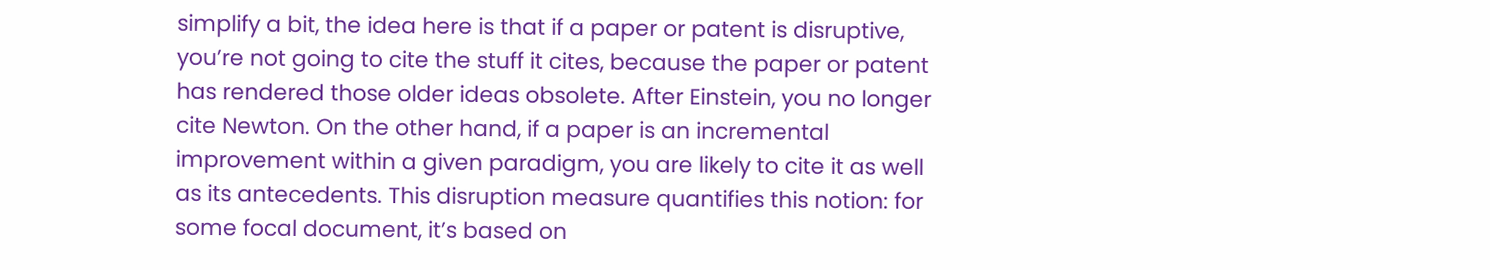simplify a bit, the idea here is that if a paper or patent is disruptive, you’re not going to cite the stuff it cites, because the paper or patent has rendered those older ideas obsolete. After Einstein, you no longer cite Newton. On the other hand, if a paper is an incremental improvement within a given paradigm, you are likely to cite it as well as its antecedents. This disruption measure quantifies this notion: for some focal document, it’s based on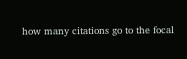how many citations go to the focal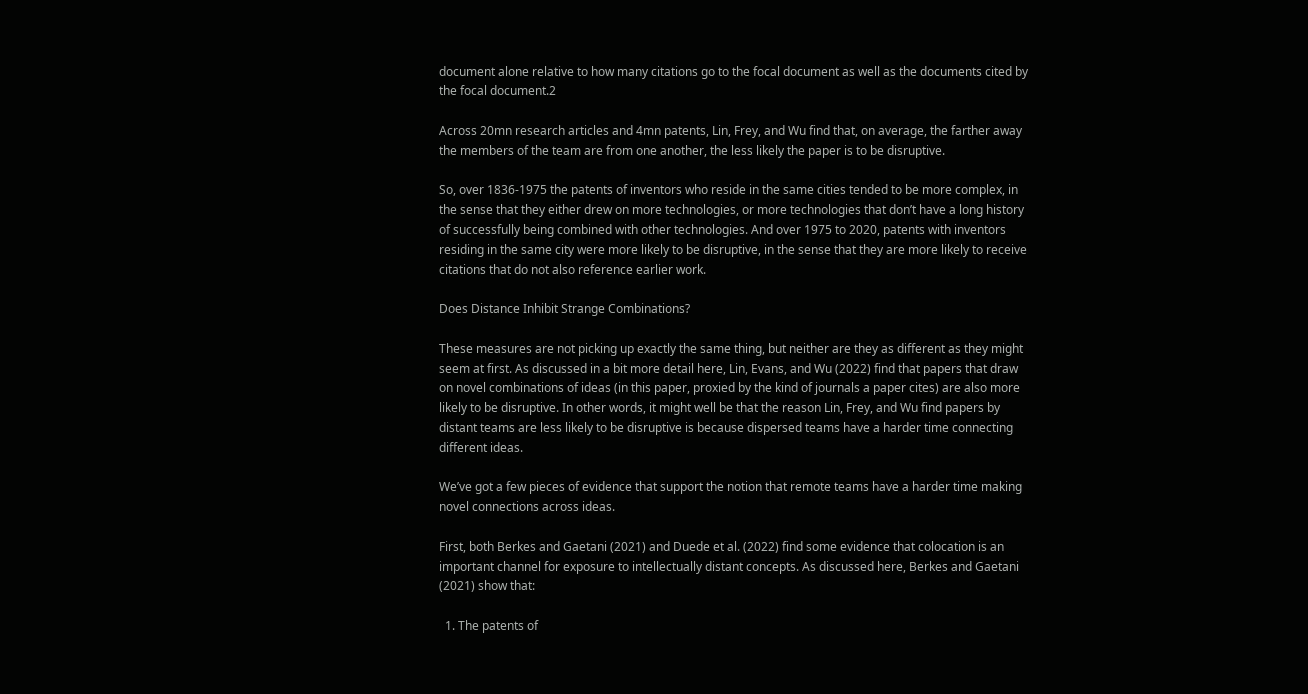document alone relative to how many citations go to the focal document as well as the documents cited by the focal document.2

Across 20mn research articles and 4mn patents, Lin, Frey, and Wu find that, on average, the farther away the members of the team are from one another, the less likely the paper is to be disruptive.

So, over 1836-1975 the patents of inventors who reside in the same cities tended to be more complex, in the sense that they either drew on more technologies, or more technologies that don’t have a long history of successfully being combined with other technologies. And over 1975 to 2020, patents with inventors residing in the same city were more likely to be disruptive, in the sense that they are more likely to receive citations that do not also reference earlier work.

Does Distance Inhibit Strange Combinations?

These measures are not picking up exactly the same thing, but neither are they as different as they might seem at first. As discussed in a bit more detail here, Lin, Evans, and Wu (2022) find that papers that draw on novel combinations of ideas (in this paper, proxied by the kind of journals a paper cites) are also more likely to be disruptive. In other words, it might well be that the reason Lin, Frey, and Wu find papers by distant teams are less likely to be disruptive is because dispersed teams have a harder time connecting different ideas.

We’ve got a few pieces of evidence that support the notion that remote teams have a harder time making novel connections across ideas.

First, both Berkes and Gaetani (2021) and Duede et al. (2022) find some evidence that colocation is an important channel for exposure to intellectually distant concepts. As discussed here, Berkes and Gaetani (2021) show that:

  1. The patents of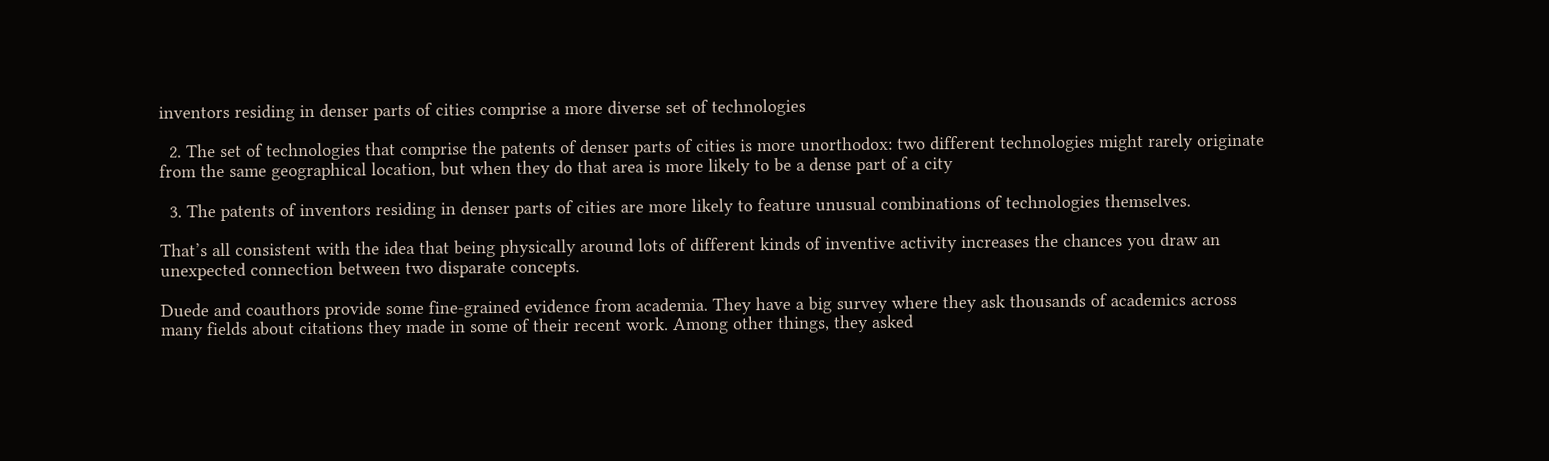inventors residing in denser parts of cities comprise a more diverse set of technologies

  2. The set of technologies that comprise the patents of denser parts of cities is more unorthodox: two different technologies might rarely originate from the same geographical location, but when they do that area is more likely to be a dense part of a city

  3. The patents of inventors residing in denser parts of cities are more likely to feature unusual combinations of technologies themselves.

That’s all consistent with the idea that being physically around lots of different kinds of inventive activity increases the chances you draw an unexpected connection between two disparate concepts.

Duede and coauthors provide some fine-grained evidence from academia. They have a big survey where they ask thousands of academics across many fields about citations they made in some of their recent work. Among other things, they asked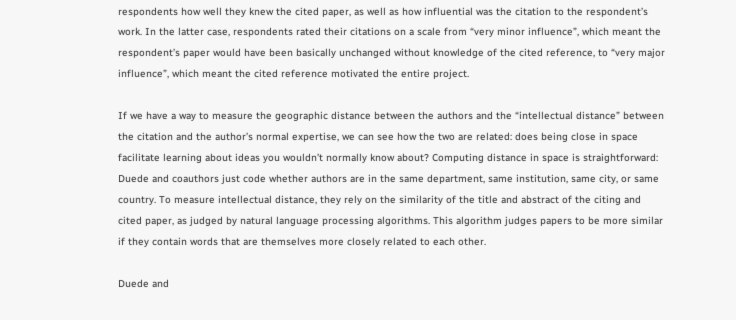respondents how well they knew the cited paper, as well as how influential was the citation to the respondent’s work. In the latter case, respondents rated their citations on a scale from “very minor influence”, which meant the respondent’s paper would have been basically unchanged without knowledge of the cited reference, to “very major influence”, which meant the cited reference motivated the entire project.

If we have a way to measure the geographic distance between the authors and the “intellectual distance” between the citation and the author’s normal expertise, we can see how the two are related: does being close in space facilitate learning about ideas you wouldn’t normally know about? Computing distance in space is straightforward: Duede and coauthors just code whether authors are in the same department, same institution, same city, or same country. To measure intellectual distance, they rely on the similarity of the title and abstract of the citing and cited paper, as judged by natural language processing algorithms. This algorithm judges papers to be more similar if they contain words that are themselves more closely related to each other.

Duede and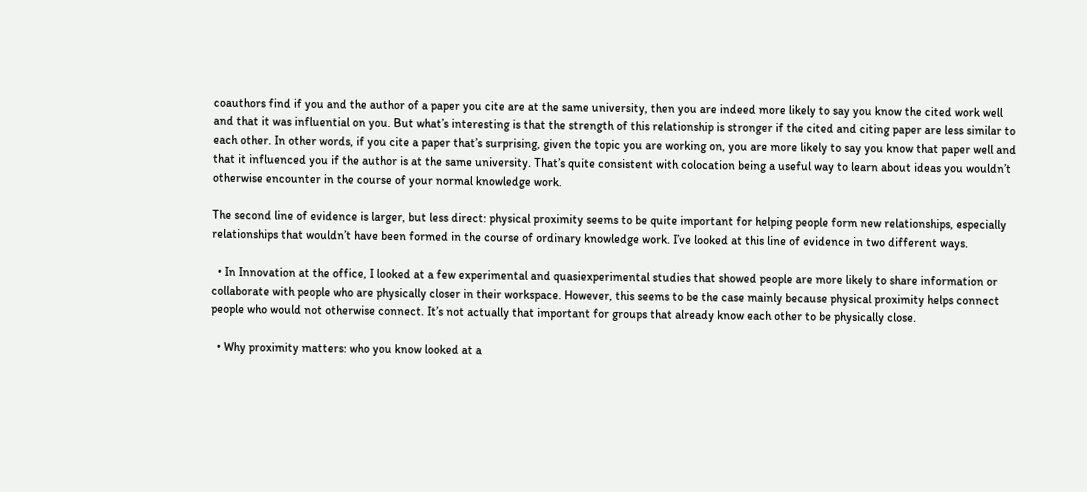coauthors find if you and the author of a paper you cite are at the same university, then you are indeed more likely to say you know the cited work well and that it was influential on you. But what’s interesting is that the strength of this relationship is stronger if the cited and citing paper are less similar to each other. In other words, if you cite a paper that’s surprising, given the topic you are working on, you are more likely to say you know that paper well and that it influenced you if the author is at the same university. That’s quite consistent with colocation being a useful way to learn about ideas you wouldn’t otherwise encounter in the course of your normal knowledge work.

The second line of evidence is larger, but less direct: physical proximity seems to be quite important for helping people form new relationships, especially relationships that wouldn’t have been formed in the course of ordinary knowledge work. I’ve looked at this line of evidence in two different ways.

  • In Innovation at the office, I looked at a few experimental and quasiexperimental studies that showed people are more likely to share information or collaborate with people who are physically closer in their workspace. However, this seems to be the case mainly because physical proximity helps connect people who would not otherwise connect. It’s not actually that important for groups that already know each other to be physically close.

  • Why proximity matters: who you know looked at a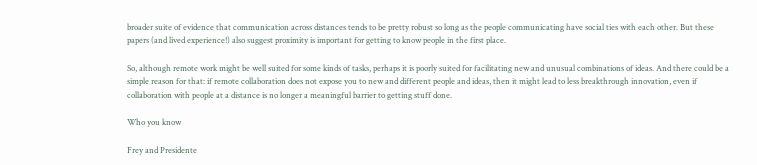broader suite of evidence that communication across distances tends to be pretty robust so long as the people communicating have social ties with each other. But these papers (and lived experience!) also suggest proximity is important for getting to know people in the first place.

So, although remote work might be well suited for some kinds of tasks, perhaps it is poorly suited for facilitating new and unusual combinations of ideas. And there could be a simple reason for that: if remote collaboration does not expose you to new and different people and ideas, then it might lead to less breakthrough innovation, even if collaboration with people at a distance is no longer a meaningful barrier to getting stuff done.

Who you know

Frey and Presidente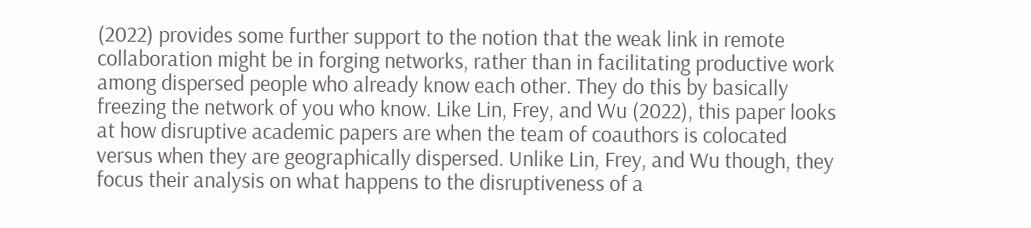(2022) provides some further support to the notion that the weak link in remote collaboration might be in forging networks, rather than in facilitating productive work among dispersed people who already know each other. They do this by basically freezing the network of you who know. Like Lin, Frey, and Wu (2022), this paper looks at how disruptive academic papers are when the team of coauthors is colocated versus when they are geographically dispersed. Unlike Lin, Frey, and Wu though, they focus their analysis on what happens to the disruptiveness of a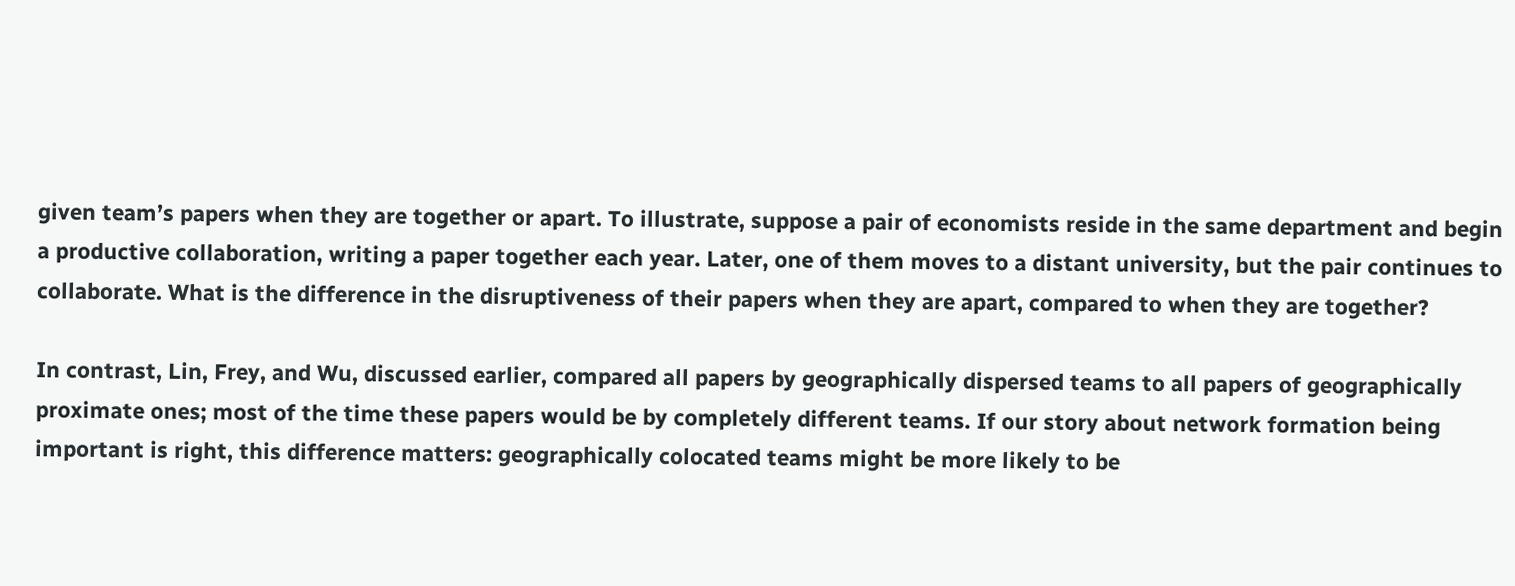given team’s papers when they are together or apart. To illustrate, suppose a pair of economists reside in the same department and begin a productive collaboration, writing a paper together each year. Later, one of them moves to a distant university, but the pair continues to collaborate. What is the difference in the disruptiveness of their papers when they are apart, compared to when they are together?

In contrast, Lin, Frey, and Wu, discussed earlier, compared all papers by geographically dispersed teams to all papers of geographically proximate ones; most of the time these papers would be by completely different teams. If our story about network formation being important is right, this difference matters: geographically colocated teams might be more likely to be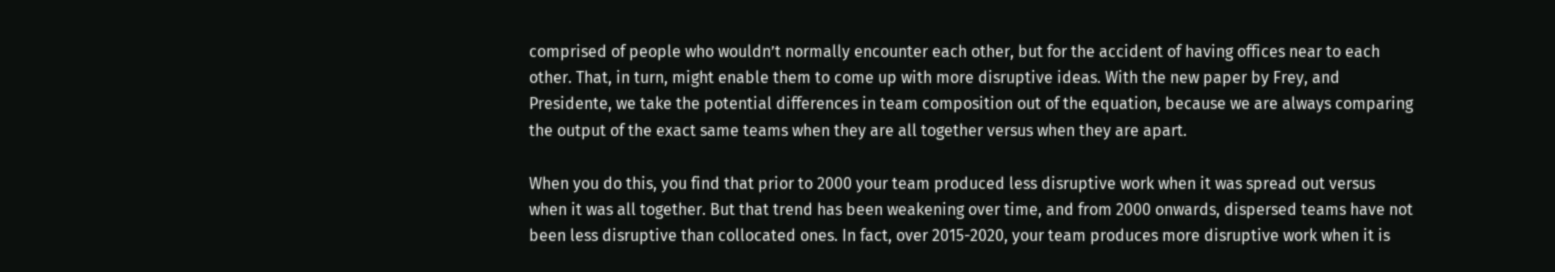comprised of people who wouldn’t normally encounter each other, but for the accident of having offices near to each other. That, in turn, might enable them to come up with more disruptive ideas. With the new paper by Frey, and Presidente, we take the potential differences in team composition out of the equation, because we are always comparing the output of the exact same teams when they are all together versus when they are apart.

When you do this, you find that prior to 2000 your team produced less disruptive work when it was spread out versus when it was all together. But that trend has been weakening over time, and from 2000 onwards, dispersed teams have not been less disruptive than collocated ones. In fact, over 2015-2020, your team produces more disruptive work when it is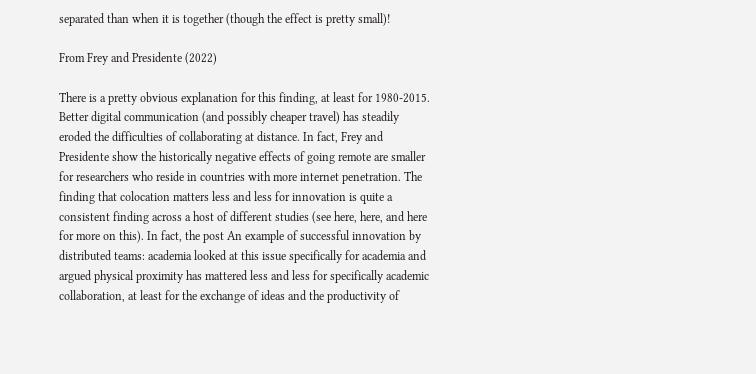separated than when it is together (though the effect is pretty small)!

From Frey and Presidente (2022)

There is a pretty obvious explanation for this finding, at least for 1980-2015. Better digital communication (and possibly cheaper travel) has steadily eroded the difficulties of collaborating at distance. In fact, Frey and Presidente show the historically negative effects of going remote are smaller for researchers who reside in countries with more internet penetration. The finding that colocation matters less and less for innovation is quite a consistent finding across a host of different studies (see here, here, and here for more on this). In fact, the post An example of successful innovation by distributed teams: academia looked at this issue specifically for academia and argued physical proximity has mattered less and less for specifically academic collaboration, at least for the exchange of ideas and the productivity of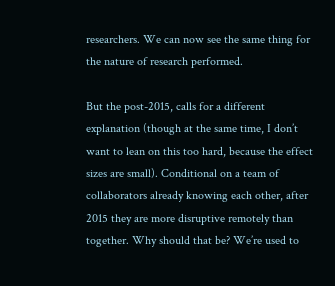researchers. We can now see the same thing for the nature of research performed.

But the post-2015, calls for a different explanation (though at the same time, I don’t want to lean on this too hard, because the effect sizes are small). Conditional on a team of collaborators already knowing each other, after 2015 they are more disruptive remotely than together. Why should that be? We’re used to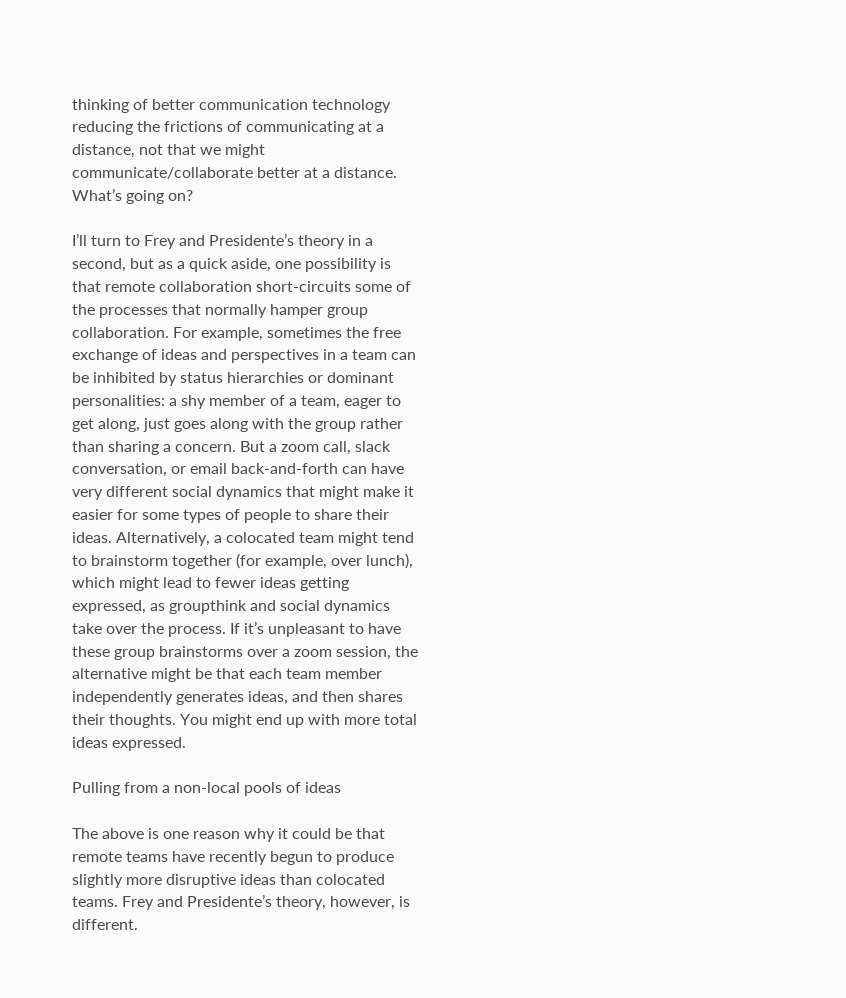thinking of better communication technology reducing the frictions of communicating at a distance, not that we might communicate/collaborate better at a distance. What’s going on?

I’ll turn to Frey and Presidente’s theory in a second, but as a quick aside, one possibility is that remote collaboration short-circuits some of the processes that normally hamper group collaboration. For example, sometimes the free exchange of ideas and perspectives in a team can be inhibited by status hierarchies or dominant personalities: a shy member of a team, eager to get along, just goes along with the group rather than sharing a concern. But a zoom call, slack conversation, or email back-and-forth can have very different social dynamics that might make it easier for some types of people to share their ideas. Alternatively, a colocated team might tend to brainstorm together (for example, over lunch), which might lead to fewer ideas getting expressed, as groupthink and social dynamics take over the process. If it’s unpleasant to have these group brainstorms over a zoom session, the alternative might be that each team member independently generates ideas, and then shares their thoughts. You might end up with more total ideas expressed.

Pulling from a non-local pools of ideas

The above is one reason why it could be that remote teams have recently begun to produce slightly more disruptive ideas than colocated teams. Frey and Presidente’s theory, however, is different.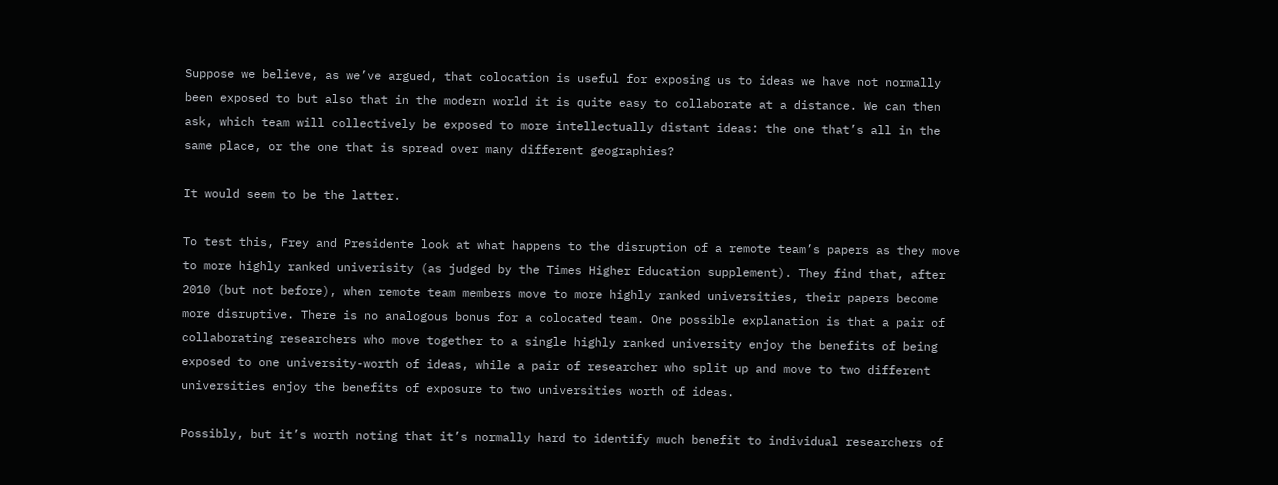Suppose we believe, as we’ve argued, that colocation is useful for exposing us to ideas we have not normally been exposed to but also that in the modern world it is quite easy to collaborate at a distance. We can then ask, which team will collectively be exposed to more intellectually distant ideas: the one that’s all in the same place, or the one that is spread over many different geographies?

It would seem to be the latter.

To test this, Frey and Presidente look at what happens to the disruption of a remote team’s papers as they move to more highly ranked univerisity (as judged by the Times Higher Education supplement). They find that, after 2010 (but not before), when remote team members move to more highly ranked universities, their papers become more disruptive. There is no analogous bonus for a colocated team. One possible explanation is that a pair of collaborating researchers who move together to a single highly ranked university enjoy the benefits of being exposed to one university-worth of ideas, while a pair of researcher who split up and move to two different universities enjoy the benefits of exposure to two universities worth of ideas.

Possibly, but it’s worth noting that it’s normally hard to identify much benefit to individual researchers of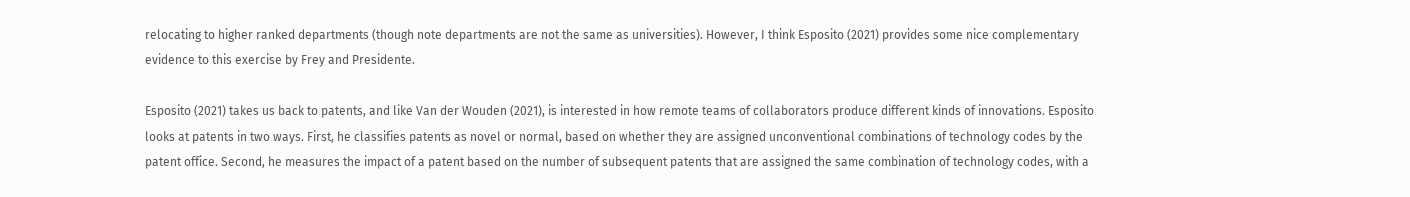relocating to higher ranked departments (though note departments are not the same as universities). However, I think Esposito (2021) provides some nice complementary evidence to this exercise by Frey and Presidente.

Esposito (2021) takes us back to patents, and like Van der Wouden (2021), is interested in how remote teams of collaborators produce different kinds of innovations. Esposito looks at patents in two ways. First, he classifies patents as novel or normal, based on whether they are assigned unconventional combinations of technology codes by the patent office. Second, he measures the impact of a patent based on the number of subsequent patents that are assigned the same combination of technology codes, with a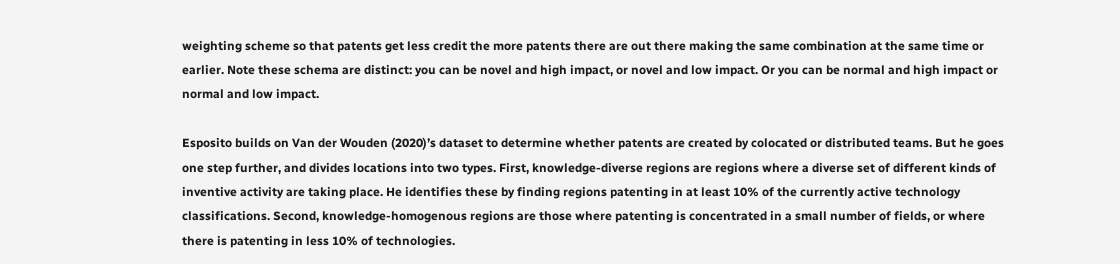weighting scheme so that patents get less credit the more patents there are out there making the same combination at the same time or earlier. Note these schema are distinct: you can be novel and high impact, or novel and low impact. Or you can be normal and high impact or normal and low impact.

Esposito builds on Van der Wouden (2020)’s dataset to determine whether patents are created by colocated or distributed teams. But he goes one step further, and divides locations into two types. First, knowledge-diverse regions are regions where a diverse set of different kinds of inventive activity are taking place. He identifies these by finding regions patenting in at least 10% of the currently active technology classifications. Second, knowledge-homogenous regions are those where patenting is concentrated in a small number of fields, or where there is patenting in less 10% of technologies.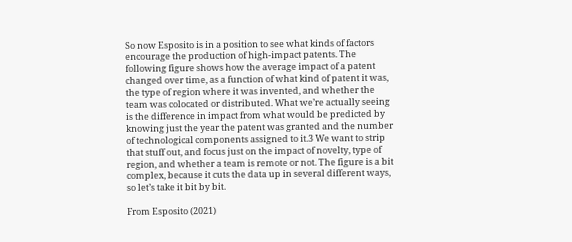So now Esposito is in a position to see what kinds of factors encourage the production of high-impact patents. The following figure shows how the average impact of a patent changed over time, as a function of what kind of patent it was, the type of region where it was invented, and whether the team was colocated or distributed. What we’re actually seeing is the difference in impact from what would be predicted by knowing just the year the patent was granted and the number of technological components assigned to it.3 We want to strip that stuff out, and focus just on the impact of novelty, type of region, and whether a team is remote or not. The figure is a bit complex, because it cuts the data up in several different ways, so let’s take it bit by bit.

From Esposito (2021)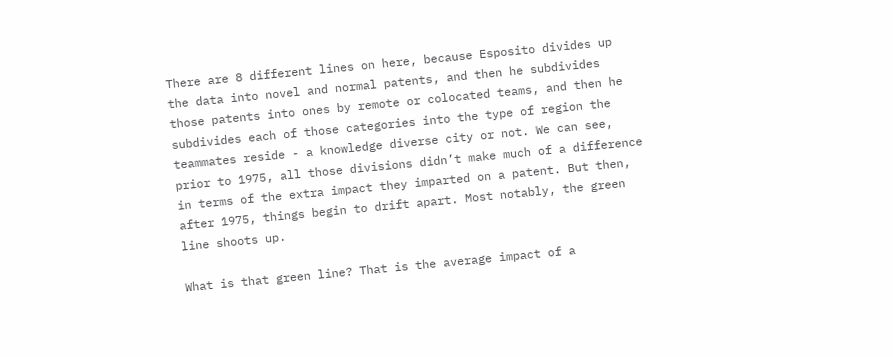There are 8 different lines on here, because Esposito divides up the data into novel and normal patents, and then he subdivides those patents into ones by remote or colocated teams, and then he subdivides each of those categories into the type of region the teammates reside - a knowledge diverse city or not. We can see, prior to 1975, all those divisions didn’t make much of a difference in terms of the extra impact they imparted on a patent. But then, after 1975, things begin to drift apart. Most notably, the green line shoots up.

What is that green line? That is the average impact of a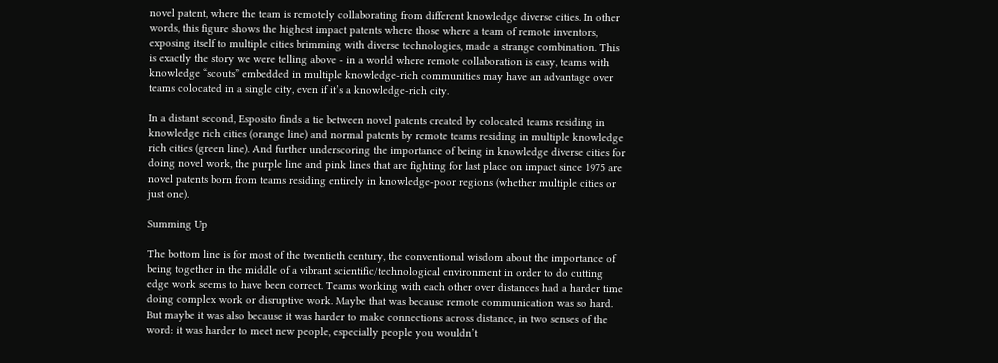novel patent, where the team is remotely collaborating from different knowledge diverse cities. In other words, this figure shows the highest impact patents where those where a team of remote inventors, exposing itself to multiple cities brimming with diverse technologies, made a strange combination. This is exactly the story we were telling above - in a world where remote collaboration is easy, teams with knowledge “scouts” embedded in multiple knowledge-rich communities may have an advantage over teams colocated in a single city, even if it’s a knowledge-rich city.

In a distant second, Esposito finds a tie between novel patents created by colocated teams residing in knowledge rich cities (orange line) and normal patents by remote teams residing in multiple knowledge rich cities (green line). And further underscoring the importance of being in knowledge diverse cities for doing novel work, the purple line and pink lines that are fighting for last place on impact since 1975 are novel patents born from teams residing entirely in knowledge-poor regions (whether multiple cities or just one).

Summing Up

The bottom line is for most of the twentieth century, the conventional wisdom about the importance of being together in the middle of a vibrant scientific/technological environment in order to do cutting edge work seems to have been correct. Teams working with each other over distances had a harder time doing complex work or disruptive work. Maybe that was because remote communication was so hard. But maybe it was also because it was harder to make connections across distance, in two senses of the word: it was harder to meet new people, especially people you wouldn’t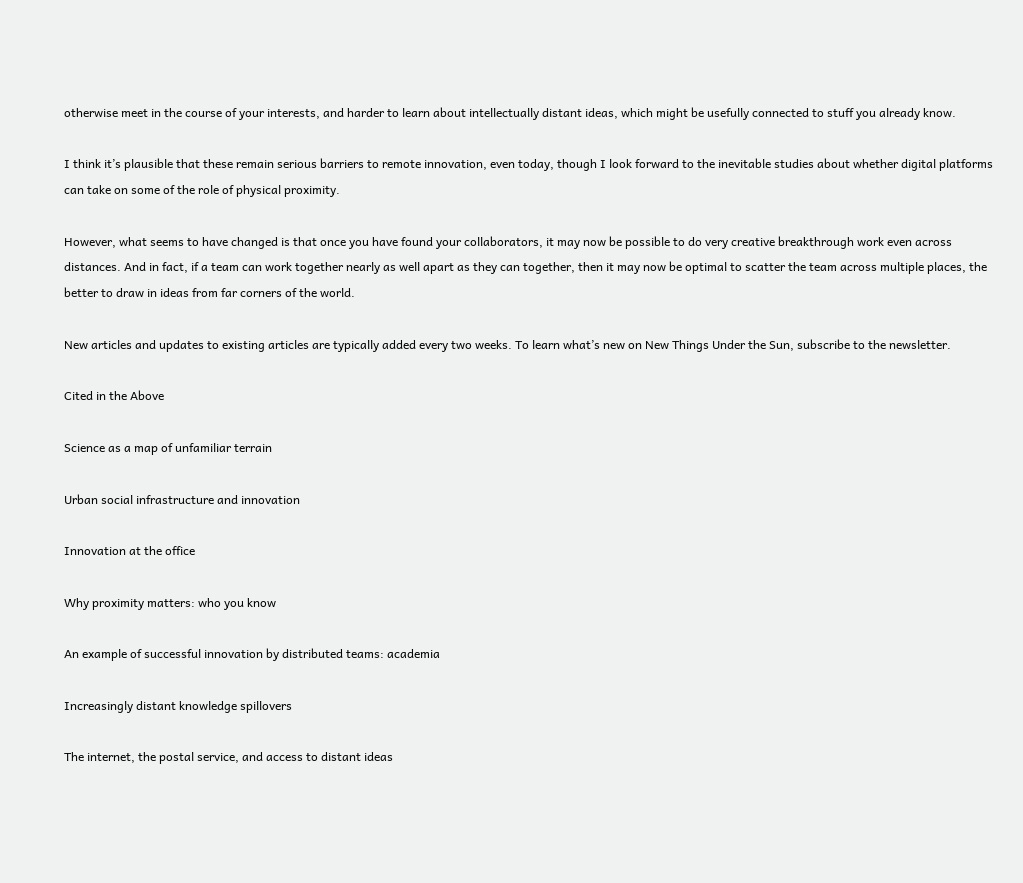otherwise meet in the course of your interests, and harder to learn about intellectually distant ideas, which might be usefully connected to stuff you already know.

I think it’s plausible that these remain serious barriers to remote innovation, even today, though I look forward to the inevitable studies about whether digital platforms can take on some of the role of physical proximity.

However, what seems to have changed is that once you have found your collaborators, it may now be possible to do very creative breakthrough work even across distances. And in fact, if a team can work together nearly as well apart as they can together, then it may now be optimal to scatter the team across multiple places, the better to draw in ideas from far corners of the world.

New articles and updates to existing articles are typically added every two weeks. To learn what’s new on New Things Under the Sun, subscribe to the newsletter.

Cited in the Above

Science as a map of unfamiliar terrain

Urban social infrastructure and innovation

Innovation at the office

Why proximity matters: who you know

An example of successful innovation by distributed teams: academia

Increasingly distant knowledge spillovers

The internet, the postal service, and access to distant ideas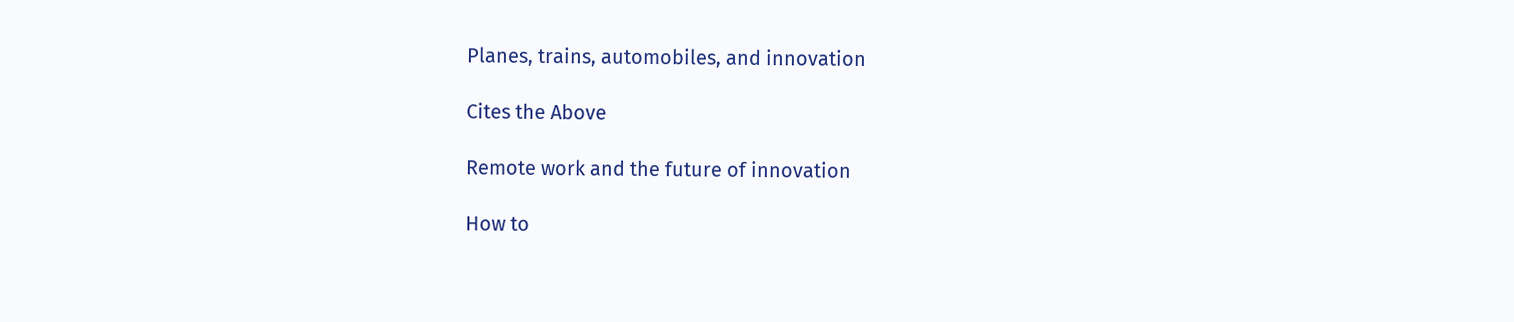Planes, trains, automobiles, and innovation

Cites the Above

Remote work and the future of innovation

How to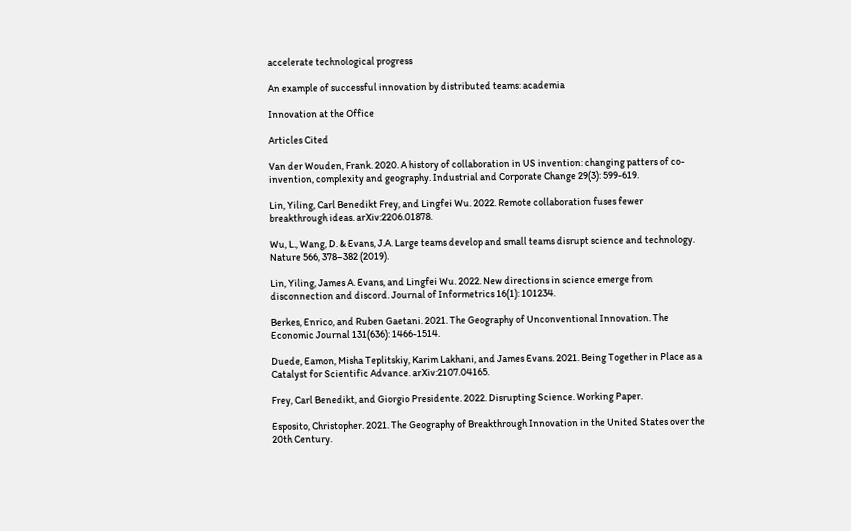accelerate technological progress

An example of successful innovation by distributed teams: academia

Innovation at the Office

Articles Cited

Van der Wouden, Frank. 2020. A history of collaboration in US invention: changing patters of co-invention, complexity and geography. Industrial and Corporate Change 29(3): 599-619.

Lin, Yiling, Carl Benedikt Frey, and Lingfei Wu. 2022. Remote collaboration fuses fewer breakthrough ideas. arXiv:2206.01878.

Wu, L., Wang, D. & Evans, J.A. Large teams develop and small teams disrupt science and technology. Nature 566, 378–382 (2019).

Lin, Yiling, James A. Evans, and Lingfei Wu. 2022. New directions in science emerge from disconnection and discord. Journal of Informetrics 16(1): 101234.

Berkes, Enrico, and Ruben Gaetani. 2021. The Geography of Unconventional Innovation. The Economic Journal 131(636): 1466-1514.

Duede, Eamon, Misha Teplitskiy, Karim Lakhani, and James Evans. 2021. Being Together in Place as a Catalyst for Scientific Advance. arXiv:2107.04165.

Frey, Carl Benedikt, and Giorgio Presidente. 2022. Disrupting Science. Working Paper.

Esposito, Christopher. 2021. The Geography of Breakthrough Innovation in the United States over the 20th Century.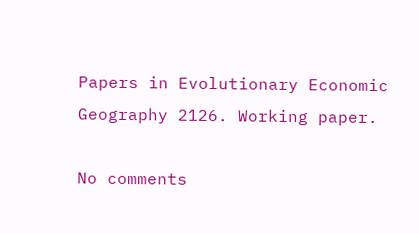Papers in Evolutionary Economic Geography 2126. Working paper.

No comments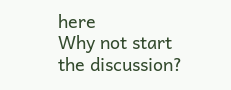here
Why not start the discussion?